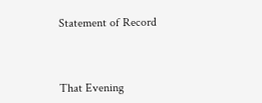Statement of Record



That Evening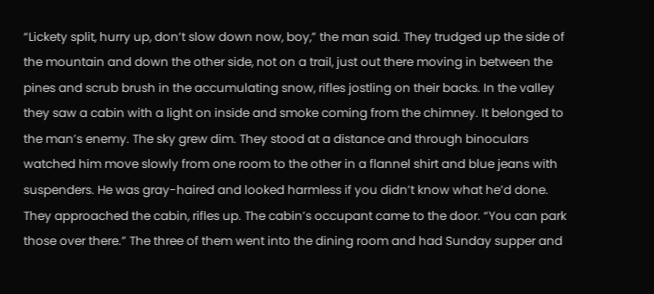“Lickety split, hurry up, don’t slow down now, boy,” the man said. They trudged up the side of the mountain and down the other side, not on a trail, just out there moving in between the pines and scrub brush in the accumulating snow, rifles jostling on their backs. In the valley they saw a cabin with a light on inside and smoke coming from the chimney. It belonged to the man’s enemy. The sky grew dim. They stood at a distance and through binoculars watched him move slowly from one room to the other in a flannel shirt and blue jeans with suspenders. He was gray-haired and looked harmless if you didn’t know what he’d done. They approached the cabin, rifles up. The cabin’s occupant came to the door. “You can park those over there.” The three of them went into the dining room and had Sunday supper and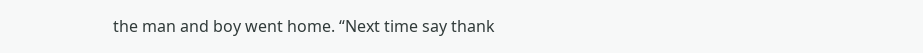the man and boy went home. “Next time say thank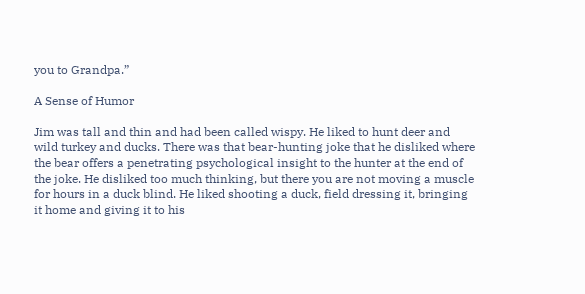you to Grandpa.”

A Sense of Humor

Jim was tall and thin and had been called wispy. He liked to hunt deer and wild turkey and ducks. There was that bear-hunting joke that he disliked where the bear offers a penetrating psychological insight to the hunter at the end of the joke. He disliked too much thinking, but there you are not moving a muscle for hours in a duck blind. He liked shooting a duck, field dressing it, bringing it home and giving it to his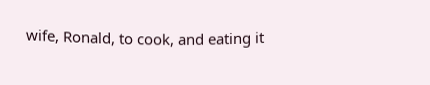wife, Ronald, to cook, and eating it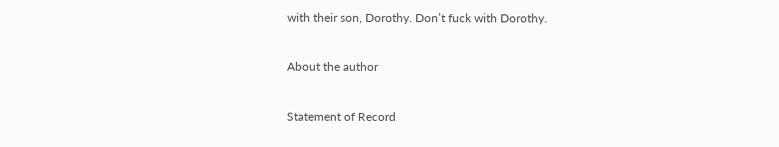with their son, Dorothy. Don’t fuck with Dorothy.

About the author

Statement of Record